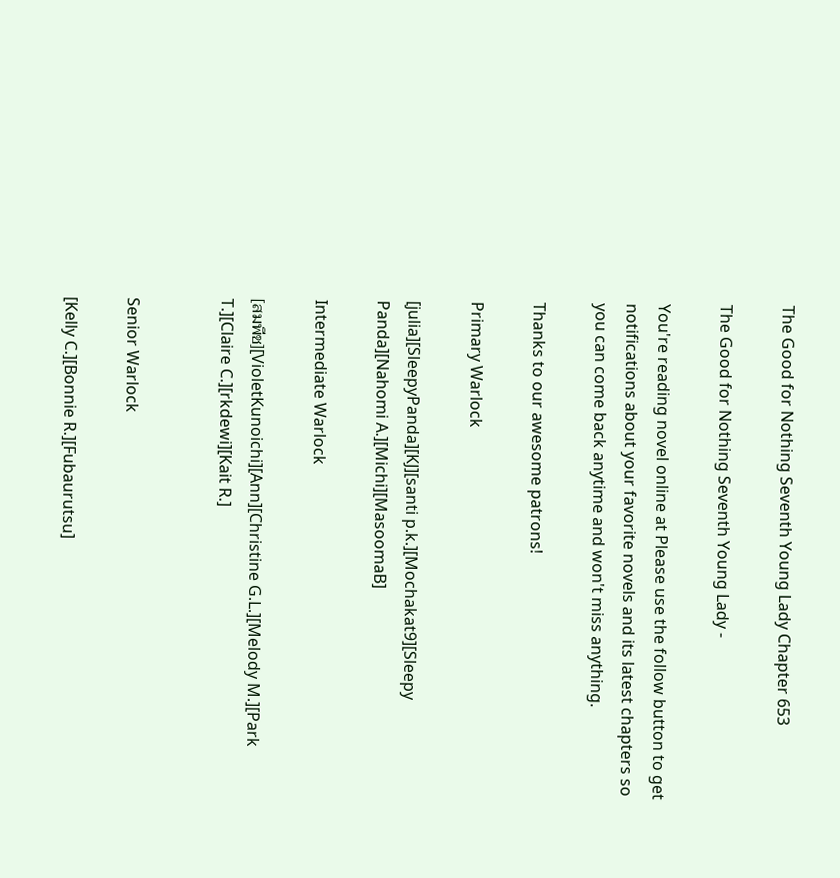The Good for Nothing Seventh Young Lady Chapter 653

The Good for Nothing Seventh Young Lady -

You're reading novel online at Please use the follow button to get notifications about your favorite novels and its latest chapters so you can come back anytime and won't miss anything.

Thanks to our awesome patrons!

Primary Warlock

[julia][SleepyPanda][KJ][santi p.k.][Mochakat9][Sleepy Panda][Nahomi A.][Michi][MasoomaB]

Intermediate Warlock

[สมพีช][VioletKunoichi][Ann][Christine G.L.][Melody M.][Park T.][Claire C.][rkdewi][Kait R.]


Senior Warlock

[Kelly C.][Bonnie R.][Fubaurutsu]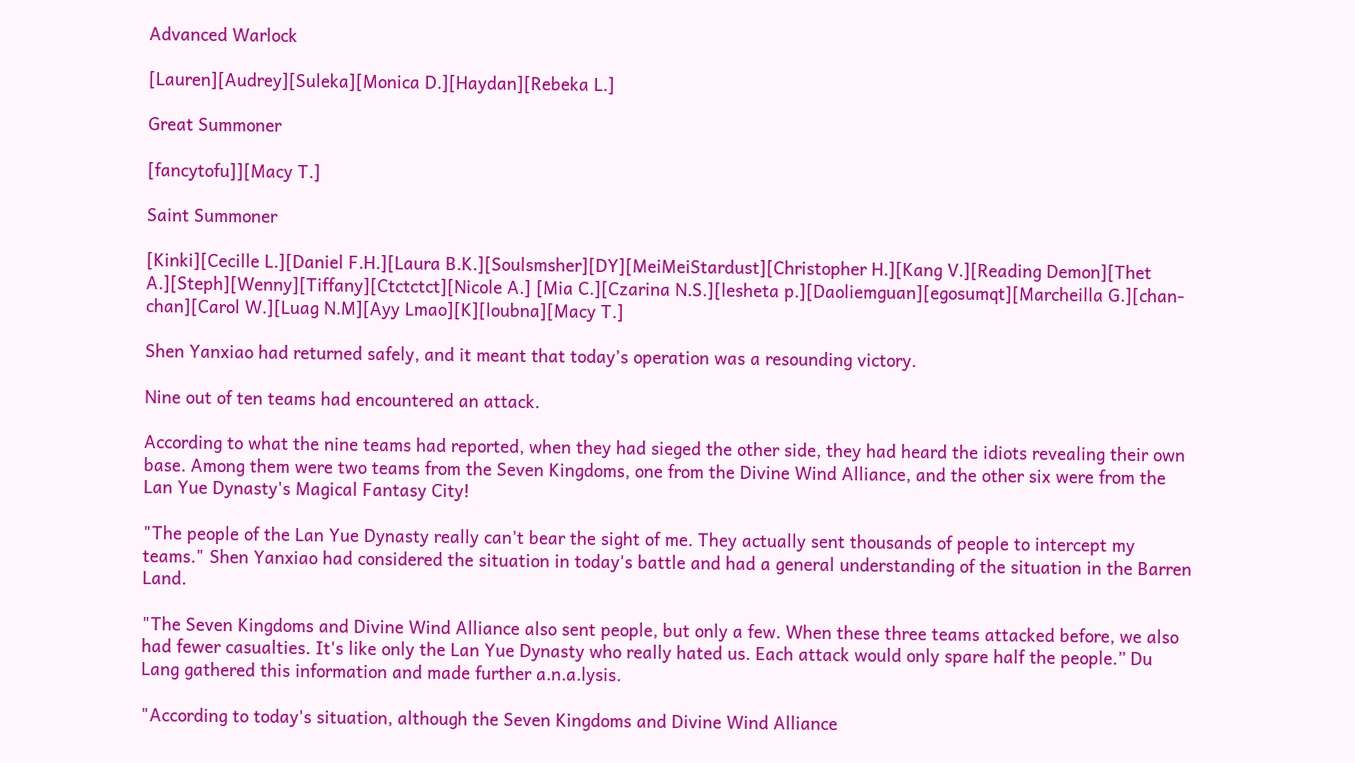Advanced Warlock

[Lauren][Audrey][Suleka][Monica D.][Haydan][Rebeka L.]

Great Summoner

[fancytofu]][Macy T.]

Saint Summoner

[Kinki][Cecille L.][Daniel F.H.][Laura B.K.][Soulsmsher][DY][MeiMeiStardust][Christopher H.][Kang V.][Reading Demon][Thet A.][Steph][Wenny][Tiffany][Ctctctct][Nicole A.] [Mia C.][Czarina N.S.][lesheta p.][Daoliemguan][egosumqt][Marcheilla G.][chan-chan][Carol W.][Luag N.M][Ayy Lmao][K][loubna][Macy T.]

Shen Yanxiao had returned safely, and it meant that today’s operation was a resounding victory.

Nine out of ten teams had encountered an attack.

According to what the nine teams had reported, when they had sieged the other side, they had heard the idiots revealing their own base. Among them were two teams from the Seven Kingdoms, one from the Divine Wind Alliance, and the other six were from the Lan Yue Dynasty's Magical Fantasy City!

"The people of the Lan Yue Dynasty really can’t bear the sight of me. They actually sent thousands of people to intercept my teams." Shen Yanxiao had considered the situation in today's battle and had a general understanding of the situation in the Barren Land.

"The Seven Kingdoms and Divine Wind Alliance also sent people, but only a few. When these three teams attacked before, we also had fewer casualties. It's like only the Lan Yue Dynasty who really hated us. Each attack would only spare half the people.” Du Lang gathered this information and made further a.n.a.lysis.

"According to today's situation, although the Seven Kingdoms and Divine Wind Alliance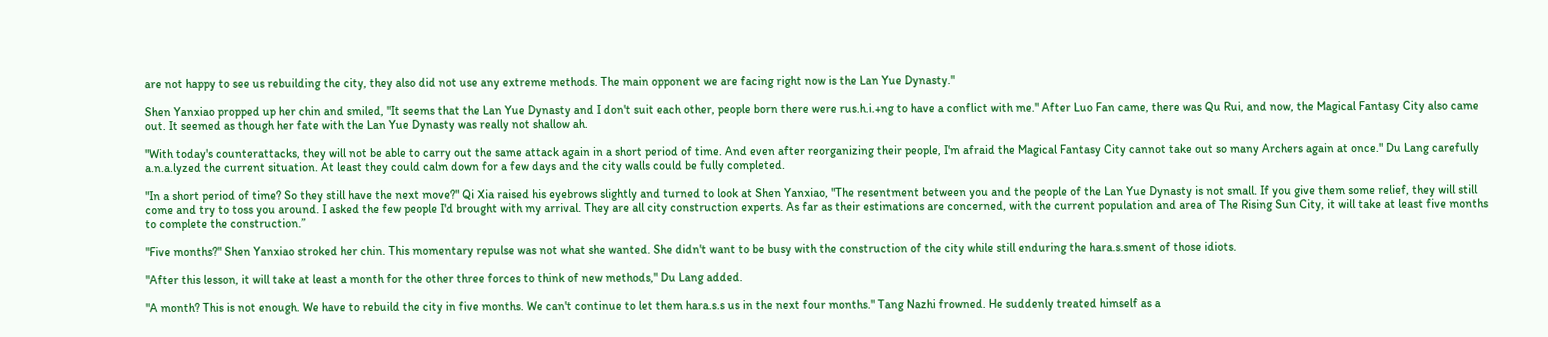are not happy to see us rebuilding the city, they also did not use any extreme methods. The main opponent we are facing right now is the Lan Yue Dynasty."

Shen Yanxiao propped up her chin and smiled, "It seems that the Lan Yue Dynasty and I don't suit each other, people born there were rus.h.i.+ng to have a conflict with me." After Luo Fan came, there was Qu Rui, and now, the Magical Fantasy City also came out. It seemed as though her fate with the Lan Yue Dynasty was really not shallow ah.

"With today's counterattacks, they will not be able to carry out the same attack again in a short period of time. And even after reorganizing their people, I'm afraid the Magical Fantasy City cannot take out so many Archers again at once." Du Lang carefully a.n.a.lyzed the current situation. At least they could calm down for a few days and the city walls could be fully completed.

"In a short period of time? So they still have the next move?" Qi Xia raised his eyebrows slightly and turned to look at Shen Yanxiao, "The resentment between you and the people of the Lan Yue Dynasty is not small. If you give them some relief, they will still come and try to toss you around. I asked the few people I'd brought with my arrival. They are all city construction experts. As far as their estimations are concerned, with the current population and area of The Rising Sun City, it will take at least five months to complete the construction.”

"Five months?" Shen Yanxiao stroked her chin. This momentary repulse was not what she wanted. She didn't want to be busy with the construction of the city while still enduring the hara.s.sment of those idiots.

"After this lesson, it will take at least a month for the other three forces to think of new methods," Du Lang added.

"A month? This is not enough. We have to rebuild the city in five months. We can't continue to let them hara.s.s us in the next four months." Tang Nazhi frowned. He suddenly treated himself as a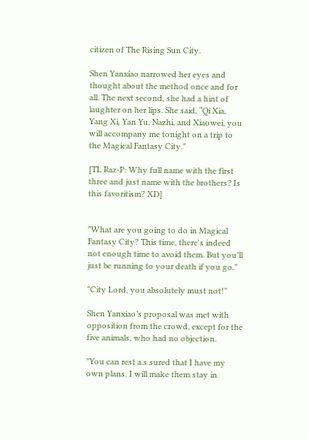citizen of The Rising Sun City.

Shen Yanxiao narrowed her eyes and thought about the method once and for all. The next second, she had a hint of laughter on her lips. She said, “Qi Xia, Yang Xi, Yan Yu, Nazhi, and Xiaowei, you will accompany me tonight on a trip to the Magical Fantasy City."

[TL Raz-P: Why full name with the first three and just name with the brothers? Is this favoritism? XD]


"What are you going to do in Magical Fantasy City? This time, there's indeed not enough time to avoid them. But you’ll just be running to your death if you go."

"City Lord, you absolutely must not!"

Shen Yanxiao’s proposal was met with opposition from the crowd, except for the five animals, who had no objection.

"You can rest a.s.sured that I have my own plans. I will make them stay in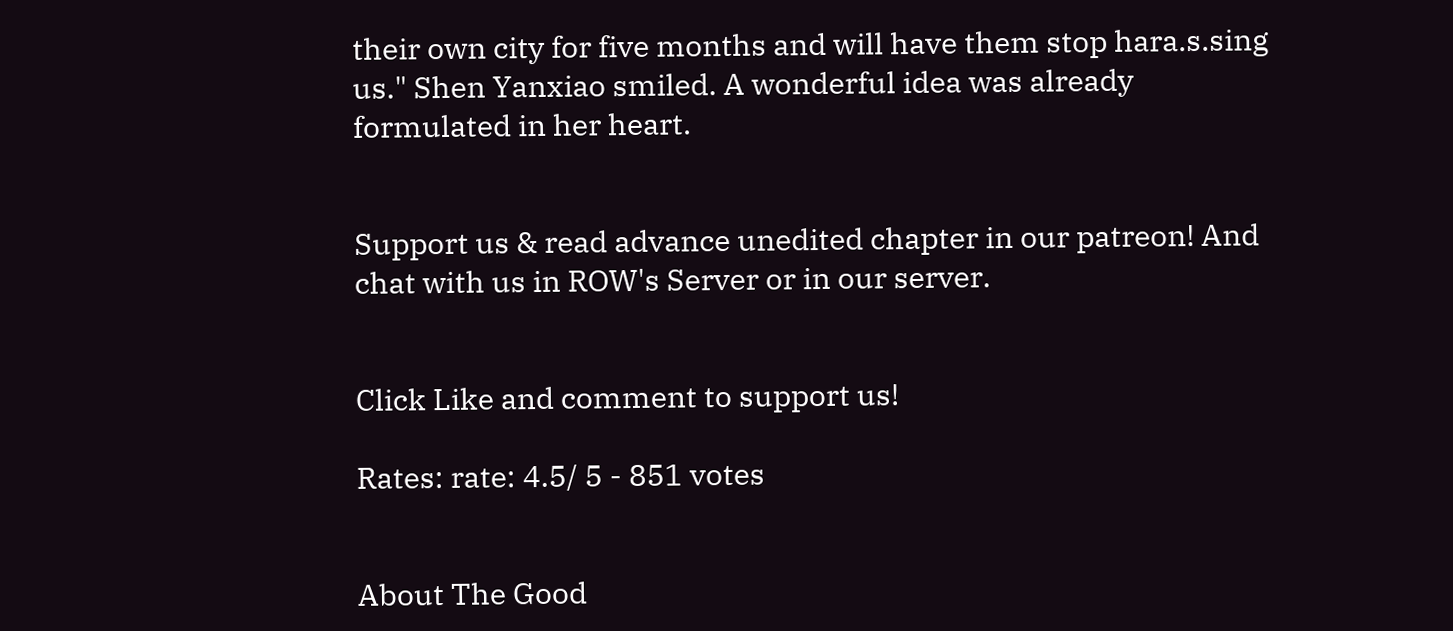their own city for five months and will have them stop hara.s.sing us." Shen Yanxiao smiled. A wonderful idea was already formulated in her heart.


Support us & read advance unedited chapter in our patreon! And chat with us in ROW's Server or in our server.


Click Like and comment to support us!

Rates: rate: 4.5/ 5 - 851 votes


About The Good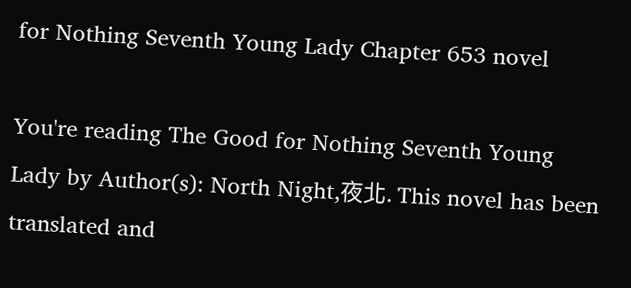for Nothing Seventh Young Lady Chapter 653 novel

You're reading The Good for Nothing Seventh Young Lady by Author(s): North Night,夜北. This novel has been translated and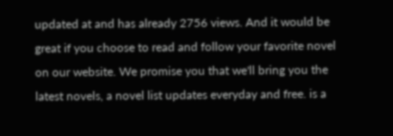updated at and has already 2756 views. And it would be great if you choose to read and follow your favorite novel on our website. We promise you that we'll bring you the latest novels, a novel list updates everyday and free. is a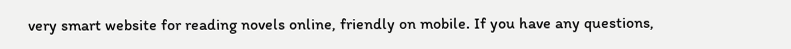very smart website for reading novels online, friendly on mobile. If you have any questions,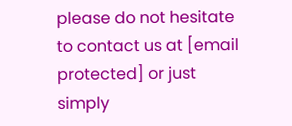please do not hesitate to contact us at [email protected] or just simply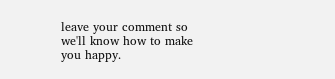leave your comment so we'll know how to make you happy.